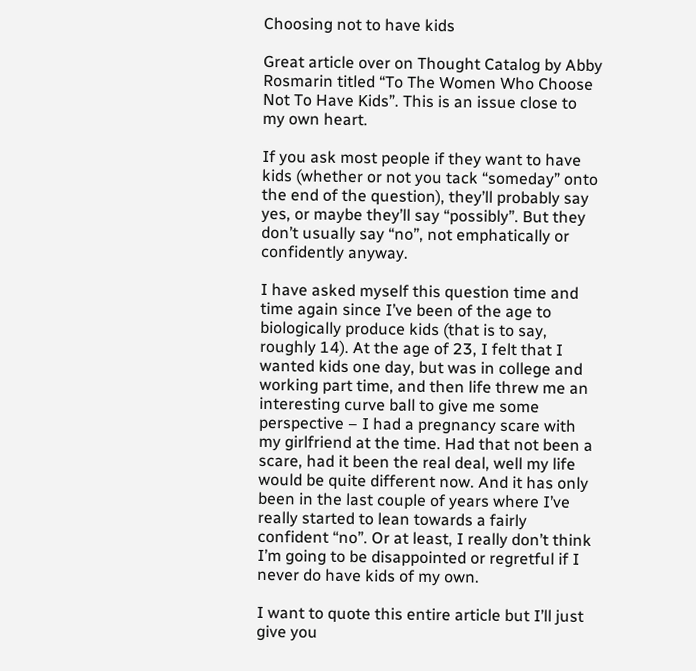Choosing not to have kids

Great article over on Thought Catalog by Abby Rosmarin titled “To The Women Who Choose Not To Have Kids”. This is an issue close to my own heart.

If you ask most people if they want to have kids (whether or not you tack “someday” onto the end of the question), they’ll probably say yes, or maybe they’ll say “possibly”. But they don’t usually say “no”, not emphatically or confidently anyway.

I have asked myself this question time and time again since I’ve been of the age to biologically produce kids (that is to say, roughly 14). At the age of 23, I felt that I wanted kids one day, but was in college and working part time, and then life threw me an interesting curve ball to give me some perspective – I had a pregnancy scare with my girlfriend at the time. Had that not been a scare, had it been the real deal, well my life would be quite different now. And it has only been in the last couple of years where I’ve really started to lean towards a fairly confident “no”. Or at least, I really don’t think I’m going to be disappointed or regretful if I never do have kids of my own.

I want to quote this entire article but I’ll just give you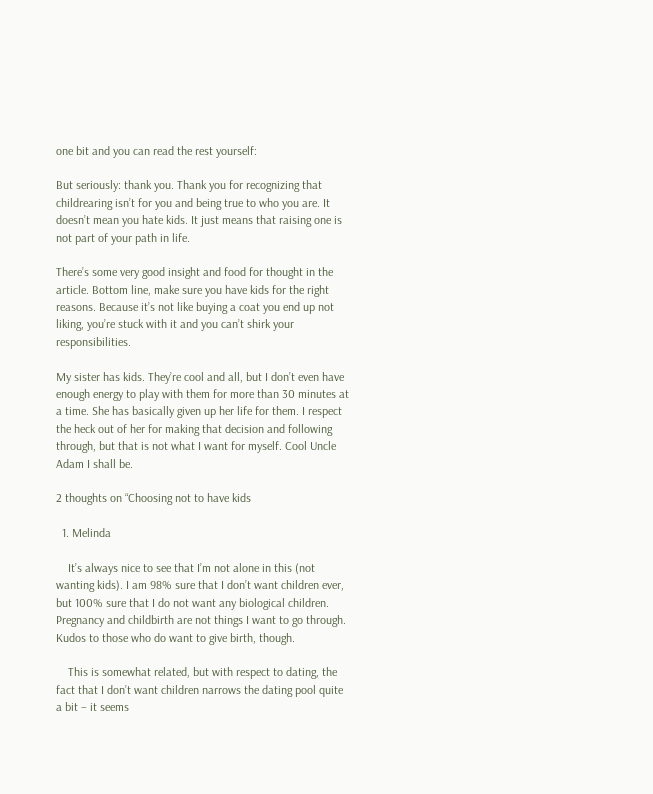one bit and you can read the rest yourself:

But seriously: thank you. Thank you for recognizing that childrearing isn’t for you and being true to who you are. It doesn’t mean you hate kids. It just means that raising one is not part of your path in life.

There’s some very good insight and food for thought in the article. Bottom line, make sure you have kids for the right reasons. Because it’s not like buying a coat you end up not liking, you’re stuck with it and you can’t shirk your responsibilities.

My sister has kids. They’re cool and all, but I don’t even have enough energy to play with them for more than 30 minutes at a time. She has basically given up her life for them. I respect the heck out of her for making that decision and following through, but that is not what I want for myself. Cool Uncle Adam I shall be.

2 thoughts on “Choosing not to have kids

  1. Melinda

    It’s always nice to see that I’m not alone in this (not wanting kids). I am 98% sure that I don’t want children ever, but 100% sure that I do not want any biological children. Pregnancy and childbirth are not things I want to go through. Kudos to those who do want to give birth, though.

    This is somewhat related, but with respect to dating, the fact that I don’t want children narrows the dating pool quite a bit – it seems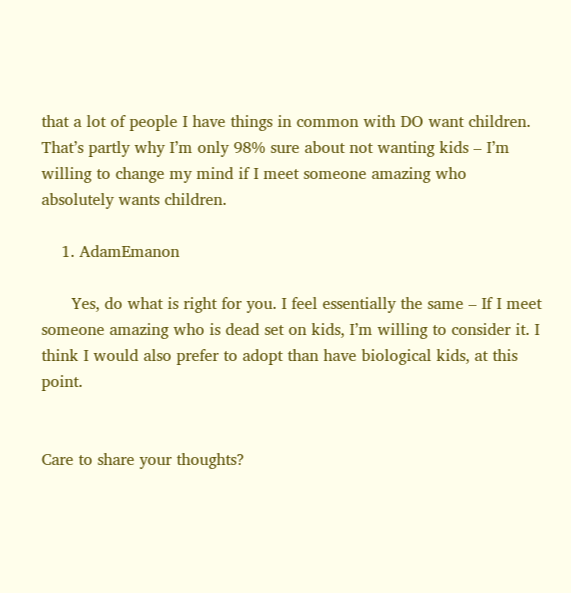that a lot of people I have things in common with DO want children. That’s partly why I’m only 98% sure about not wanting kids – I’m willing to change my mind if I meet someone amazing who absolutely wants children.

    1. AdamEmanon

      Yes, do what is right for you. I feel essentially the same – If I meet someone amazing who is dead set on kids, I’m willing to consider it. I think I would also prefer to adopt than have biological kids, at this point.


Care to share your thoughts?